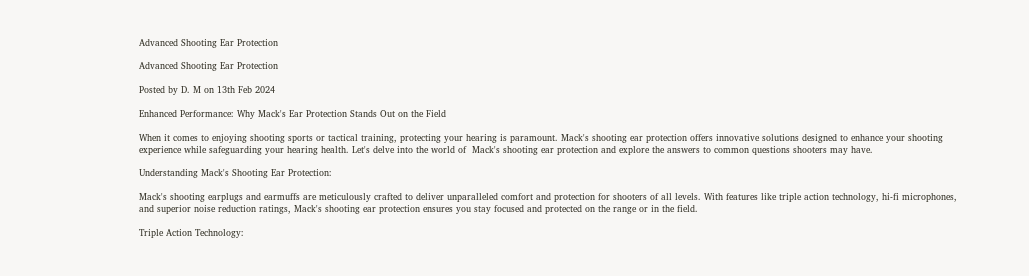Advanced Shooting Ear Protection

Advanced Shooting Ear Protection

Posted by D. M on 13th Feb 2024

Enhanced Performance: Why Mack's Ear Protection Stands Out on the Field

When it comes to enjoying shooting sports or tactical training, protecting your hearing is paramount. Mack's shooting ear protection offers innovative solutions designed to enhance your shooting experience while safeguarding your hearing health. Let's delve into the world of  Mack's shooting ear protection and explore the answers to common questions shooters may have.

Understanding Mack's Shooting Ear Protection:

Mack's shooting earplugs and earmuffs are meticulously crafted to deliver unparalleled comfort and protection for shooters of all levels. With features like triple action technology, hi-fi microphones, and superior noise reduction ratings, Mack's shooting ear protection ensures you stay focused and protected on the range or in the field.

Triple Action Technology: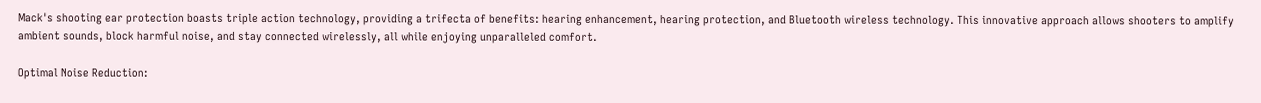Mack's shooting ear protection boasts triple action technology, providing a trifecta of benefits: hearing enhancement, hearing protection, and Bluetooth wireless technology. This innovative approach allows shooters to amplify ambient sounds, block harmful noise, and stay connected wirelessly, all while enjoying unparalleled comfort.

Optimal Noise Reduction: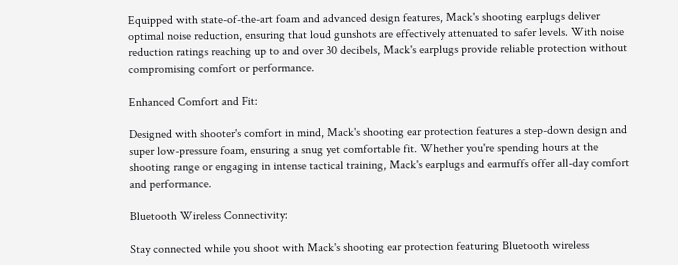Equipped with state-of-the-art foam and advanced design features, Mack's shooting earplugs deliver optimal noise reduction, ensuring that loud gunshots are effectively attenuated to safer levels. With noise reduction ratings reaching up to and over 30 decibels, Mack's earplugs provide reliable protection without compromising comfort or performance.

Enhanced Comfort and Fit:

Designed with shooter's comfort in mind, Mack's shooting ear protection features a step-down design and super low-pressure foam, ensuring a snug yet comfortable fit. Whether you're spending hours at the shooting range or engaging in intense tactical training, Mack's earplugs and earmuffs offer all-day comfort and performance.

Bluetooth Wireless Connectivity:

Stay connected while you shoot with Mack's shooting ear protection featuring Bluetooth wireless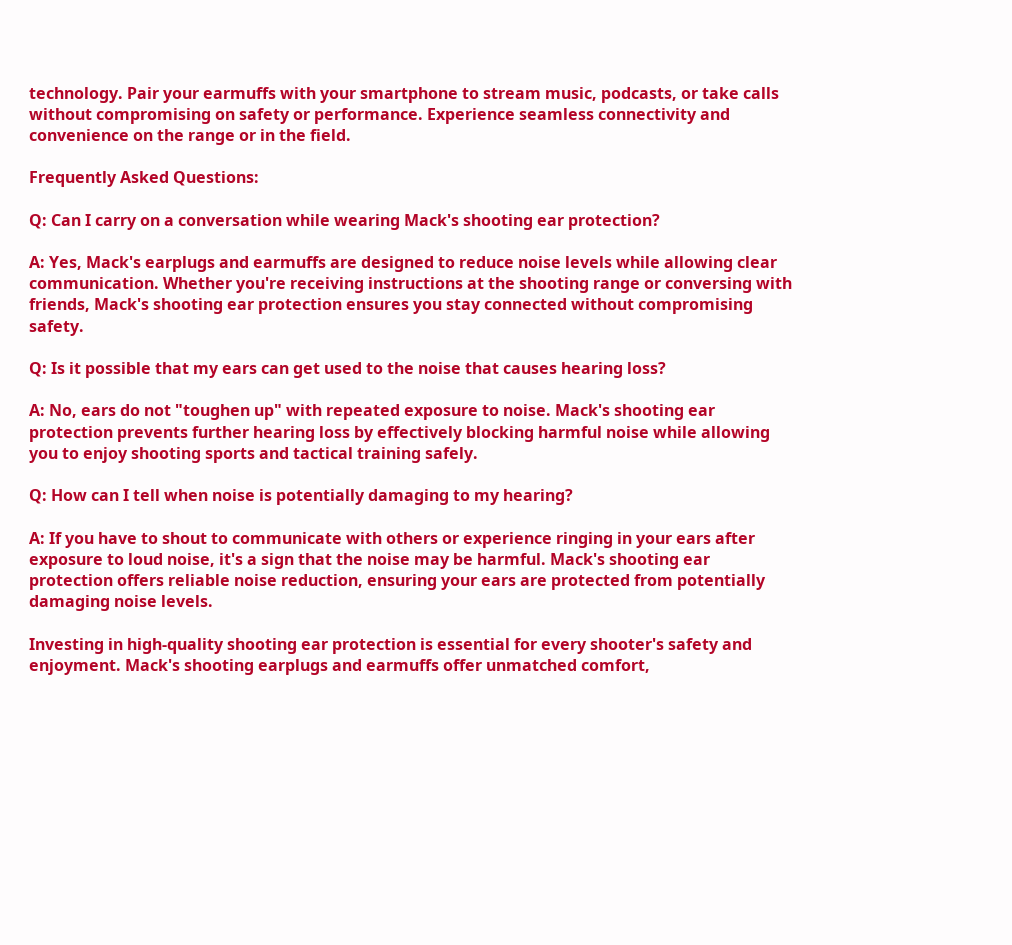technology. Pair your earmuffs with your smartphone to stream music, podcasts, or take calls without compromising on safety or performance. Experience seamless connectivity and convenience on the range or in the field.

Frequently Asked Questions:

Q: Can I carry on a conversation while wearing Mack's shooting ear protection?

A: Yes, Mack's earplugs and earmuffs are designed to reduce noise levels while allowing clear communication. Whether you're receiving instructions at the shooting range or conversing with friends, Mack's shooting ear protection ensures you stay connected without compromising safety.

Q: Is it possible that my ears can get used to the noise that causes hearing loss?

A: No, ears do not "toughen up" with repeated exposure to noise. Mack's shooting ear protection prevents further hearing loss by effectively blocking harmful noise while allowing you to enjoy shooting sports and tactical training safely.

Q: How can I tell when noise is potentially damaging to my hearing?

A: If you have to shout to communicate with others or experience ringing in your ears after exposure to loud noise, it's a sign that the noise may be harmful. Mack's shooting ear protection offers reliable noise reduction, ensuring your ears are protected from potentially damaging noise levels.

Investing in high-quality shooting ear protection is essential for every shooter's safety and enjoyment. Mack's shooting earplugs and earmuffs offer unmatched comfort,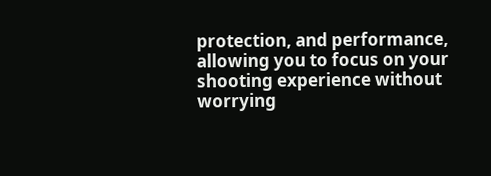protection, and performance, allowing you to focus on your shooting experience without worrying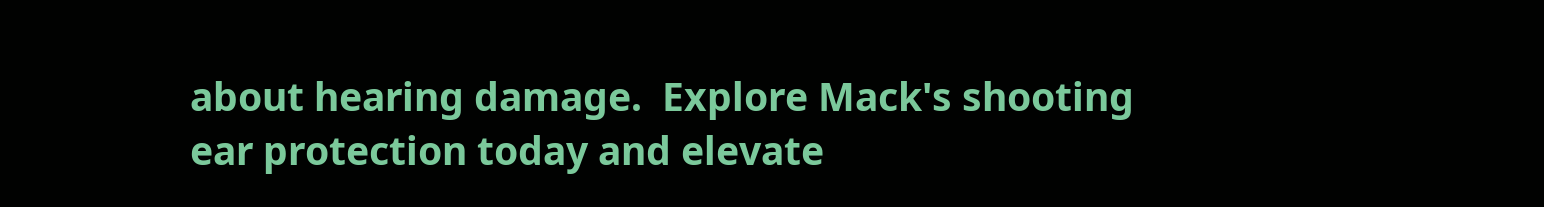about hearing damage.  Explore Mack's shooting ear protection today and elevate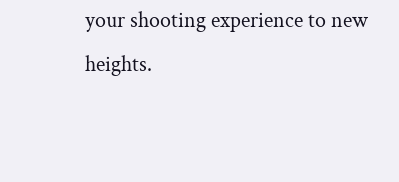your shooting experience to new heights.